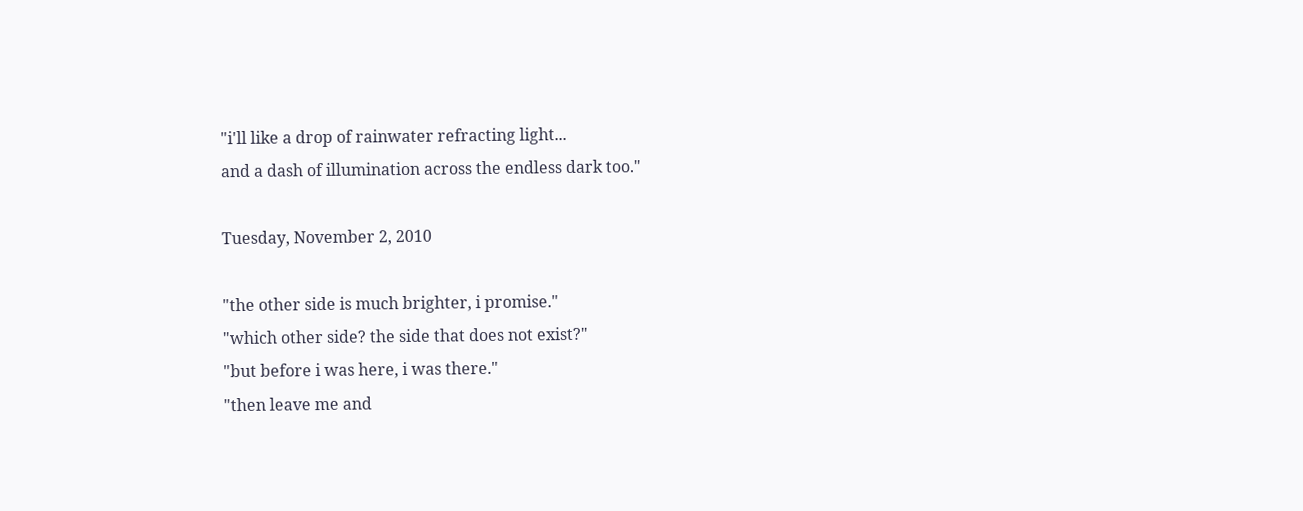"i'll like a drop of rainwater refracting light...
and a dash of illumination across the endless dark too."

Tuesday, November 2, 2010

"the other side is much brighter, i promise."
"which other side? the side that does not exist?"
"but before i was here, i was there."
"then leave me and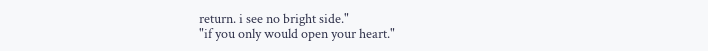return. i see no bright side."
"if you only would open your heart."